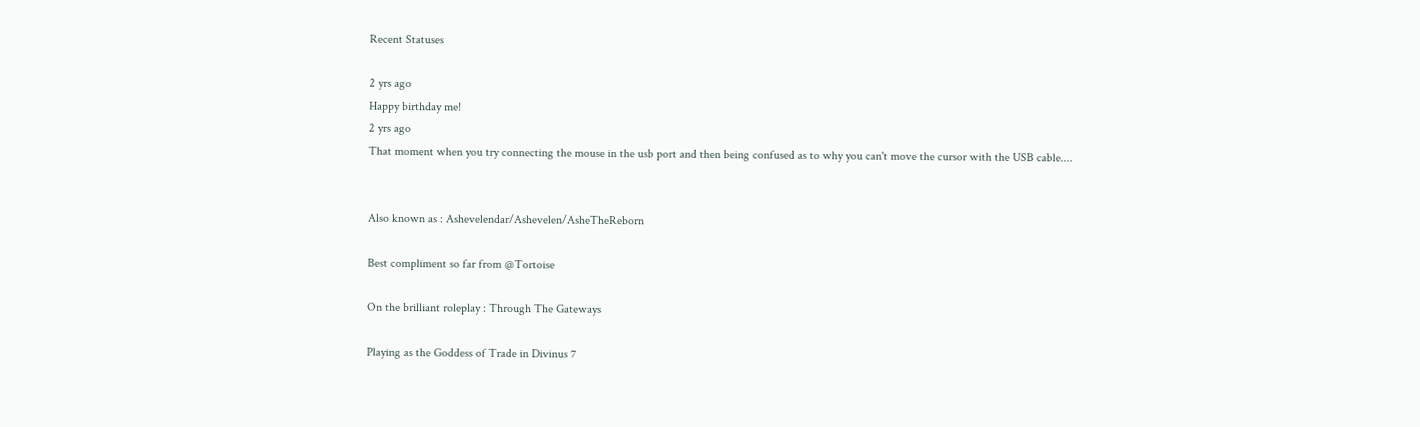Recent Statuses

2 yrs ago
Happy birthday me!
2 yrs ago
That moment when you try connecting the mouse in the usb port and then being confused as to why you can't move the cursor with the USB cable....


Also known as : Ashevelendar/Ashevelen/AsheTheReborn

Best compliment so far from @Tortoise

On the brilliant roleplay : Through The Gateways

Playing as the Goddess of Trade in Divinus 7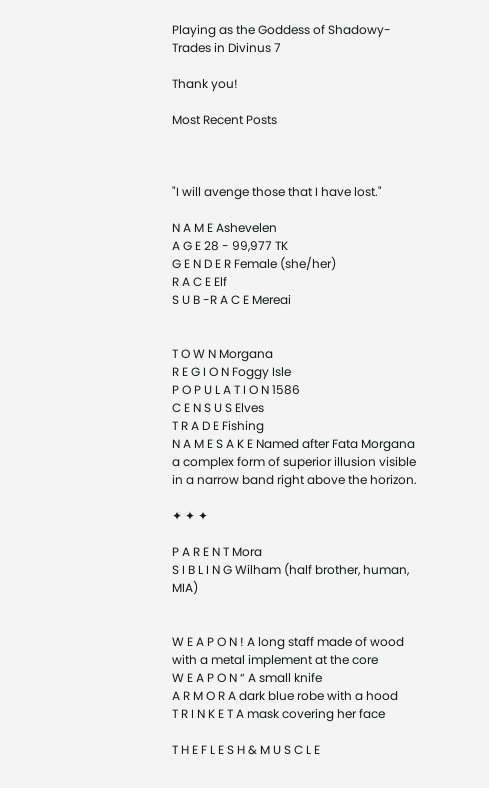Playing as the Goddess of Shadowy-Trades in Divinus 7

Thank you!

Most Recent Posts



"I will avenge those that I have lost."

N A M E Ashevelen
A G E 28 - 99,977 TK
G E N D E R Female (she/her)
R A C E Elf
S U B -R A C E Mereai


T O W N Morgana
R E G I O N Foggy Isle
P O P U L A T I O N 1586
C E N S U S Elves
T R A D E Fishing
N A M E S A K E Named after Fata Morgana a complex form of superior illusion visible in a narrow band right above the horizon.

✦ ✦ ✦

P A R E N T Mora
S I B L I N G Wilham (half brother, human, MIA)


W E A P O N ! A long staff made of wood with a metal implement at the core
W E A P O N “ A small knife
A R M O R A dark blue robe with a hood
T R I N K E T A mask covering her face

T H E F L E S H & M U S C L E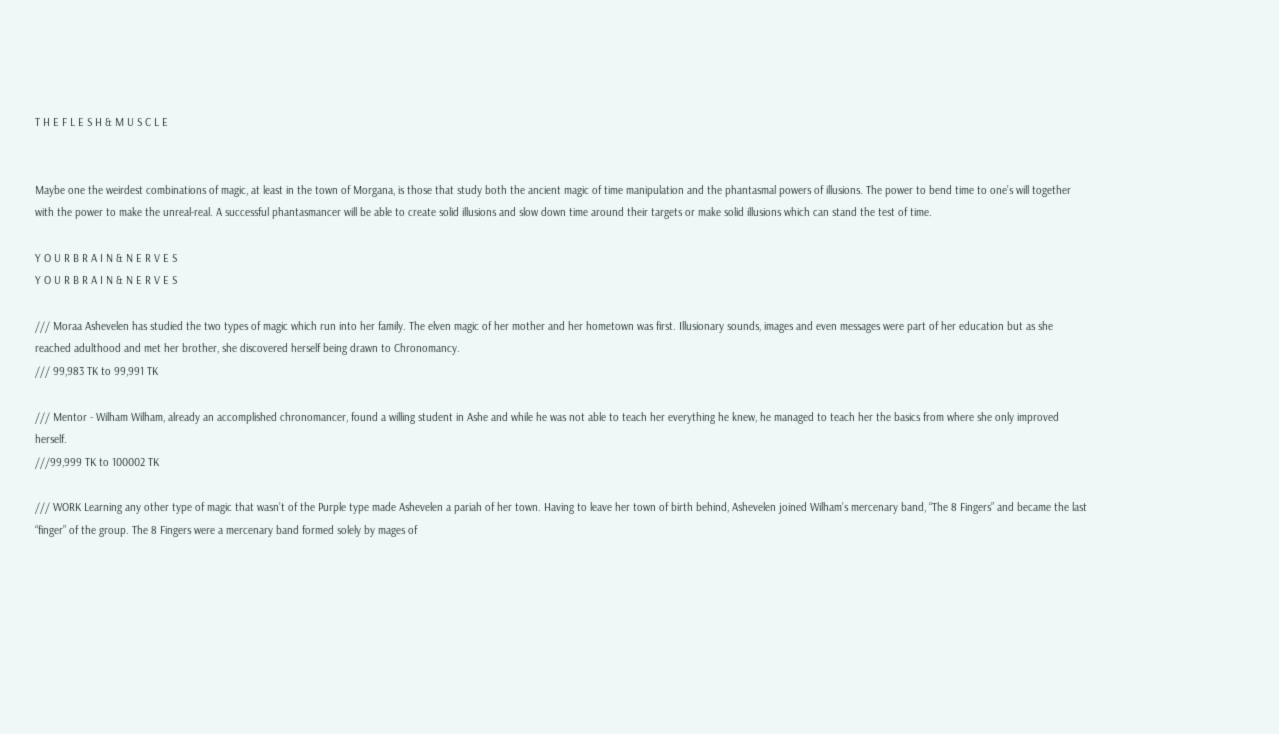T H E F L E S H & M U S C L E


Maybe one the weirdest combinations of magic, at least in the town of Morgana, is those that study both the ancient magic of time manipulation and the phantasmal powers of illusions. The power to bend time to one’s will together with the power to make the unreal-real. A successful phantasmancer will be able to create solid illusions and slow down time around their targets or make solid illusions which can stand the test of time.

Y O U R B R A I N & N E R V E S
Y O U R B R A I N & N E R V E S

/// Moraa Ashevelen has studied the two types of magic which run into her family. The elven magic of her mother and her hometown was first. Illusionary sounds, images and even messages were part of her education but as she reached adulthood and met her brother, she discovered herself being drawn to Chronomancy.
/// 99,983 TK to 99,991 TK

/// Mentor - Wilham Wilham, already an accomplished chronomancer, found a willing student in Ashe and while he was not able to teach her everything he knew, he managed to teach her the basics from where she only improved herself.
///99,999 TK to 100002 TK

/// WORK Learning any other type of magic that wasn’t of the Purple type made Ashevelen a pariah of her town. Having to leave her town of birth behind, Ashevelen joined Wilham’s mercenary band, “The 8 Fingers” and became the last “finger” of the group. The 8 Fingers were a mercenary band formed solely by mages of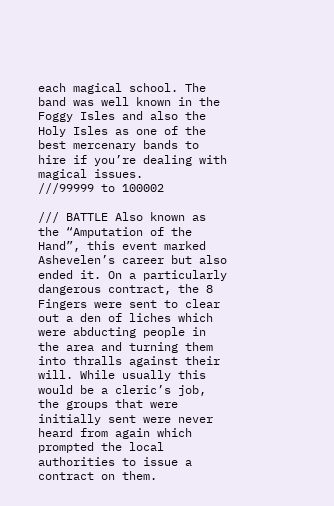each magical school. The band was well known in the Foggy Isles and also the Holy Isles as one of the best mercenary bands to hire if you’re dealing with magical issues.
///99999 to 100002

/// BATTLE Also known as the “Amputation of the Hand”, this event marked Ashevelen’s career but also ended it. On a particularly dangerous contract, the 8 Fingers were sent to clear out a den of liches which were abducting people in the area and turning them into thralls against their will. While usually this would be a cleric’s job, the groups that were initially sent were never heard from again which prompted the local authorities to issue a contract on them.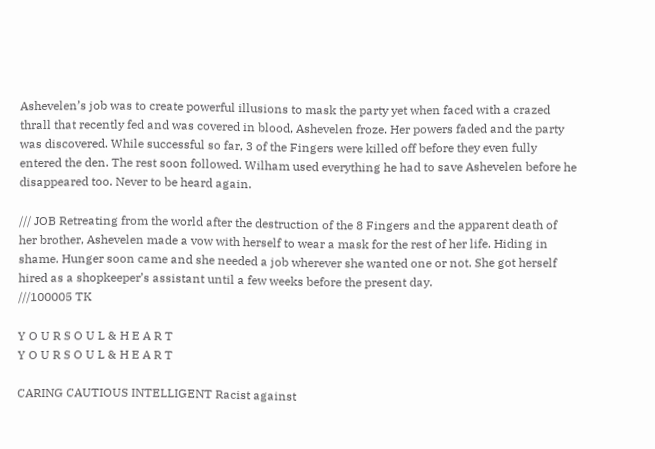Ashevelen’s job was to create powerful illusions to mask the party yet when faced with a crazed thrall that recently fed and was covered in blood, Ashevelen froze. Her powers faded and the party was discovered. While successful so far, 3 of the Fingers were killed off before they even fully entered the den. The rest soon followed. Wilham used everything he had to save Ashevelen before he disappeared too. Never to be heard again.

/// JOB Retreating from the world after the destruction of the 8 Fingers and the apparent death of her brother, Ashevelen made a vow with herself to wear a mask for the rest of her life. Hiding in shame. Hunger soon came and she needed a job wherever she wanted one or not. She got herself hired as a shopkeeper’s assistant until a few weeks before the present day.
///100005 TK

Y O U R S O U L & H E A R T
Y O U R S O U L & H E A R T

CARING CAUTIOUS INTELLIGENT Racist against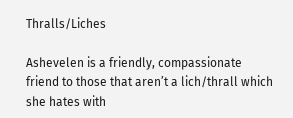Thralls/Liches

Ashevelen is a friendly, compassionate friend to those that aren’t a lich/thrall which she hates with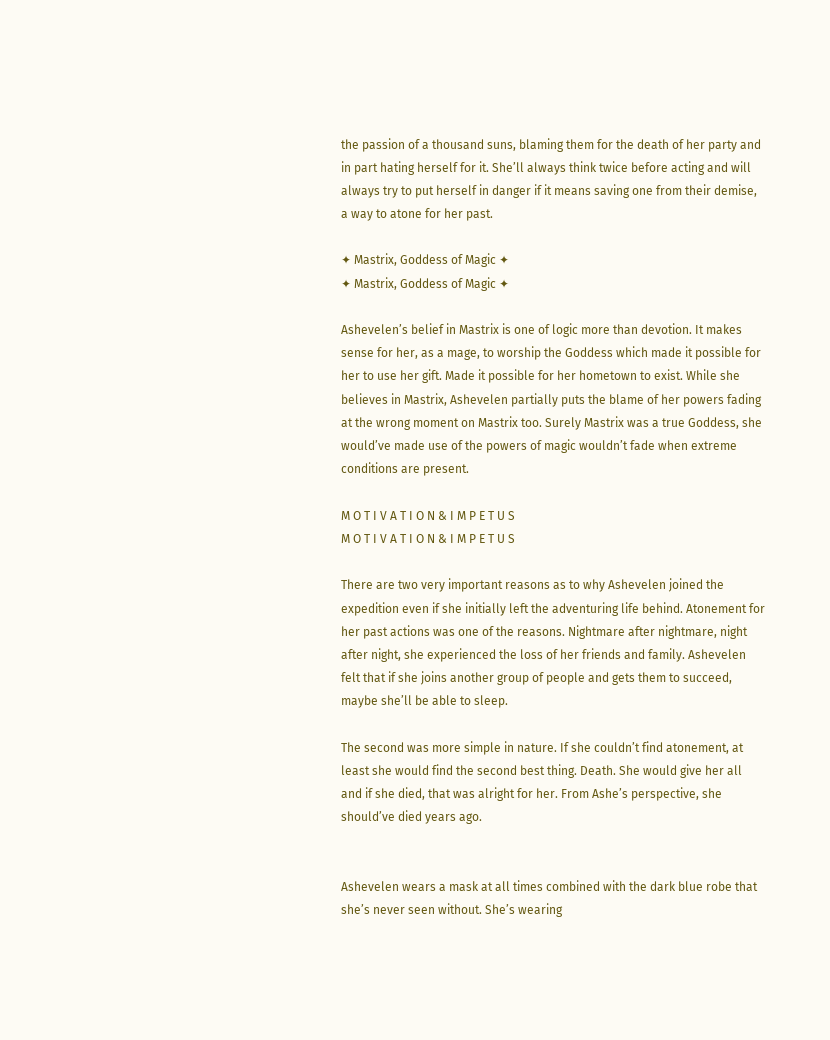the passion of a thousand suns, blaming them for the death of her party and in part hating herself for it. She’ll always think twice before acting and will always try to put herself in danger if it means saving one from their demise, a way to atone for her past.

✦ Mastrix, Goddess of Magic ✦
✦ Mastrix, Goddess of Magic ✦

Ashevelen’s belief in Mastrix is one of logic more than devotion. It makes sense for her, as a mage, to worship the Goddess which made it possible for her to use her gift. Made it possible for her hometown to exist. While she believes in Mastrix, Ashevelen partially puts the blame of her powers fading at the wrong moment on Mastrix too. Surely Mastrix was a true Goddess, she would’ve made use of the powers of magic wouldn’t fade when extreme conditions are present.

M O T I V A T I O N & I M P E T U S
M O T I V A T I O N & I M P E T U S

There are two very important reasons as to why Ashevelen joined the expedition even if she initially left the adventuring life behind. Atonement for her past actions was one of the reasons. Nightmare after nightmare, night after night, she experienced the loss of her friends and family. Ashevelen felt that if she joins another group of people and gets them to succeed, maybe she’ll be able to sleep.

The second was more simple in nature. If she couldn’t find atonement, at least she would find the second best thing. Death. She would give her all and if she died, that was alright for her. From Ashe’s perspective, she should’ve died years ago.


Ashevelen wears a mask at all times combined with the dark blue robe that she’s never seen without. She’s wearing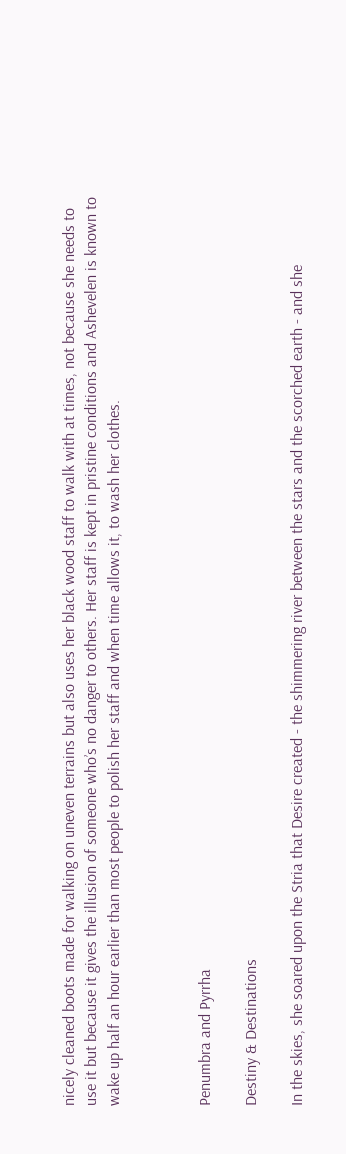nicely cleaned boots made for walking on uneven terrains but also uses her black wood staff to walk with at times, not because she needs to use it but because it gives the illusion of someone who’s no danger to others. Her staff is kept in pristine conditions and Ashevelen is known to wake up half an hour earlier than most people to polish her staff and when time allows it, to wash her clothes.



Penumbra and Pyrrha

Destiny & Destinations

In the skies, she soared upon the Stria that Desire created - the shimmering river between the stars and the scorched earth - and she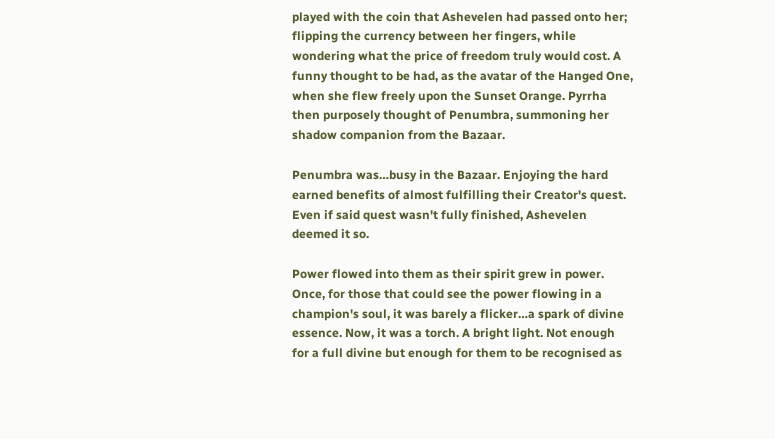played with the coin that Ashevelen had passed onto her; flipping the currency between her fingers, while wondering what the price of freedom truly would cost. A funny thought to be had, as the avatar of the Hanged One, when she flew freely upon the Sunset Orange. Pyrrha then purposely thought of Penumbra, summoning her shadow companion from the Bazaar.

Penumbra was…busy in the Bazaar. Enjoying the hard earned benefits of almost fulfilling their Creator's quest. Even if said quest wasn't fully finished, Ashevelen deemed it so.

Power flowed into them as their spirit grew in power. Once, for those that could see the power flowing in a champion's soul, it was barely a flicker…a spark of divine essence. Now, it was a torch. A bright light. Not enough for a full divine but enough for them to be recognised as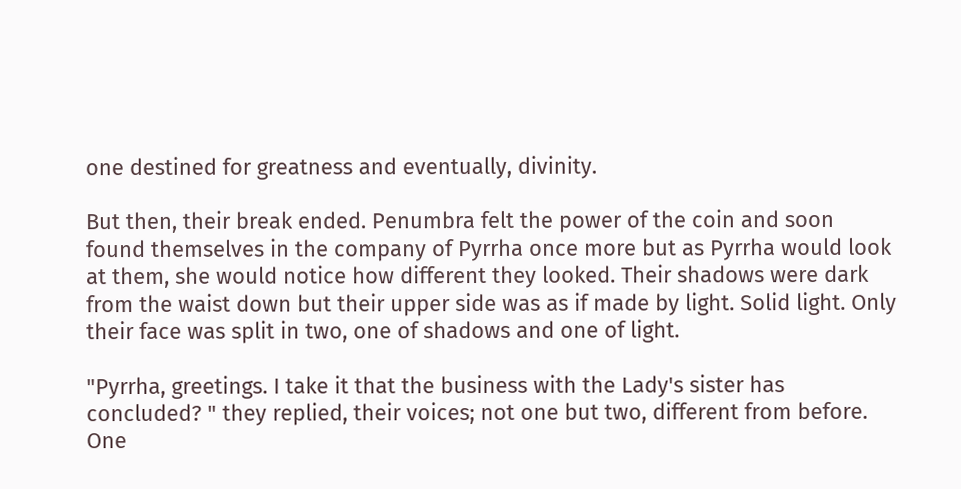one destined for greatness and eventually, divinity.

But then, their break ended. Penumbra felt the power of the coin and soon found themselves in the company of Pyrrha once more but as Pyrrha would look at them, she would notice how different they looked. Their shadows were dark from the waist down but their upper side was as if made by light. Solid light. Only their face was split in two, one of shadows and one of light.

"Pyrrha, greetings. I take it that the business with the Lady's sister has concluded? " they replied, their voices; not one but two, different from before. One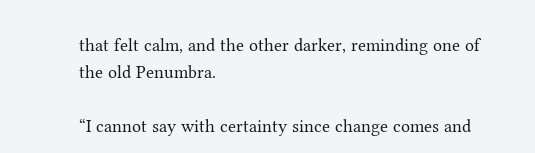that felt calm, and the other darker, reminding one of the old Penumbra.

“I cannot say with certainty since change comes and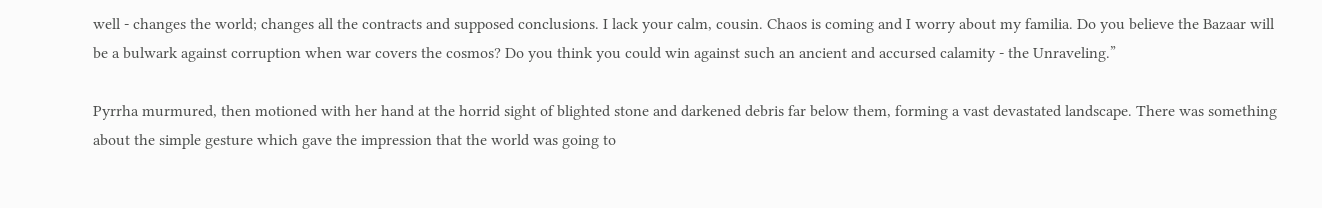well - changes the world; changes all the contracts and supposed conclusions. I lack your calm, cousin. Chaos is coming and I worry about my familia. Do you believe the Bazaar will be a bulwark against corruption when war covers the cosmos? Do you think you could win against such an ancient and accursed calamity - the Unraveling.”

Pyrrha murmured, then motioned with her hand at the horrid sight of blighted stone and darkened debris far below them, forming a vast devastated landscape. There was something about the simple gesture which gave the impression that the world was going to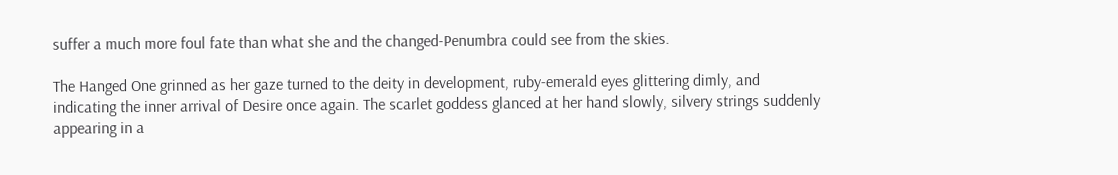suffer a much more foul fate than what she and the changed-Penumbra could see from the skies.

The Hanged One grinned as her gaze turned to the deity in development, ruby-emerald eyes glittering dimly, and indicating the inner arrival of Desire once again. The scarlet goddess glanced at her hand slowly, silvery strings suddenly appearing in a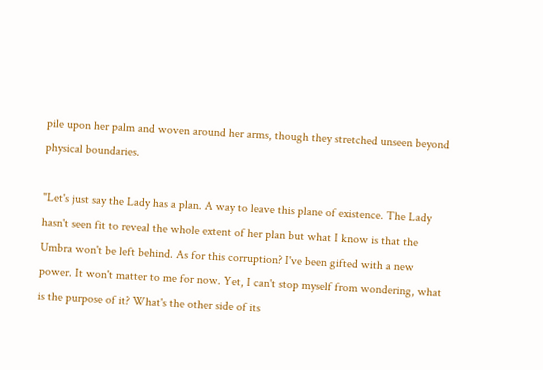pile upon her palm and woven around her arms, though they stretched unseen beyond physical boundaries.

"Let's just say the Lady has a plan. A way to leave this plane of existence. The Lady hasn't seen fit to reveal the whole extent of her plan but what I know is that the Umbra won't be left behind. As for this corruption? I've been gifted with a new power. It won't matter to me for now. Yet, I can't stop myself from wondering, what is the purpose of it? What's the other side of its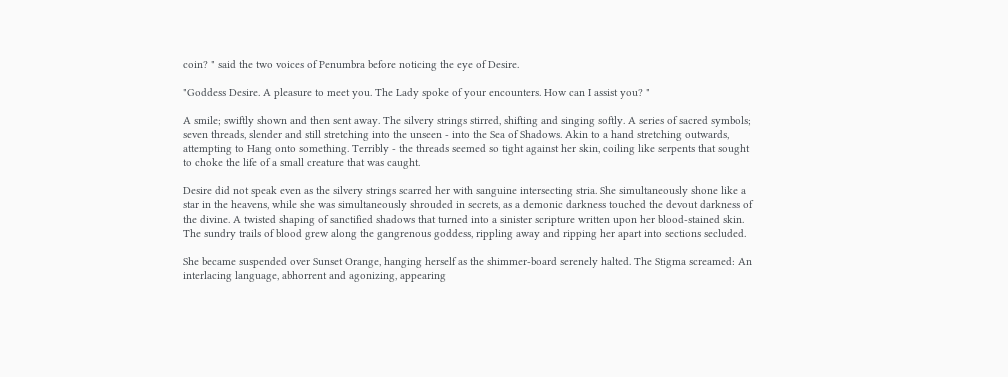coin? " said the two voices of Penumbra before noticing the eye of Desire.

"Goddess Desire. A pleasure to meet you. The Lady spoke of your encounters. How can I assist you? "

A smile; swiftly shown and then sent away. The silvery strings stirred, shifting and singing softly. A series of sacred symbols; seven threads, slender and still stretching into the unseen - into the Sea of Shadows. Akin to a hand stretching outwards, attempting to Hang onto something. Terribly - the threads seemed so tight against her skin, coiling like serpents that sought to choke the life of a small creature that was caught.

Desire did not speak even as the silvery strings scarred her with sanguine intersecting stria. She simultaneously shone like a star in the heavens, while she was simultaneously shrouded in secrets, as a demonic darkness touched the devout darkness of the divine. A twisted shaping of sanctified shadows that turned into a sinister scripture written upon her blood-stained skin. The sundry trails of blood grew along the gangrenous goddess, rippling away and ripping her apart into sections secluded.

She became suspended over Sunset Orange, hanging herself as the shimmer-board serenely halted. The Stigma screamed: An interlacing language, abhorrent and agonizing, appearing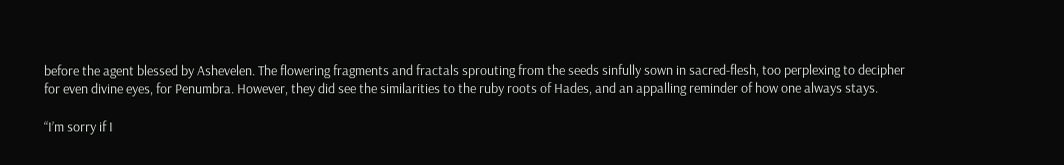before the agent blessed by Ashevelen. The flowering fragments and fractals sprouting from the seeds sinfully sown in sacred-flesh, too perplexing to decipher for even divine eyes, for Penumbra. However, they did see the similarities to the ruby roots of Hades, and an appalling reminder of how one always stays.

“I’m sorry if I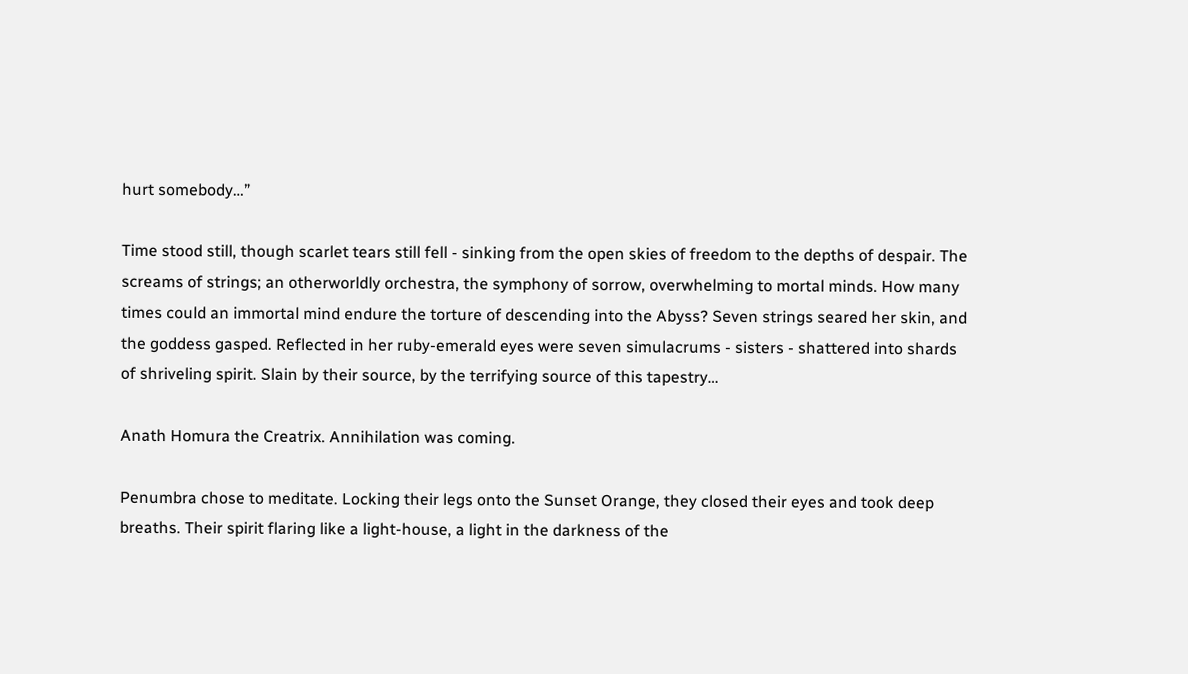hurt somebody…”

Time stood still, though scarlet tears still fell - sinking from the open skies of freedom to the depths of despair. The screams of strings; an otherworldly orchestra, the symphony of sorrow, overwhelming to mortal minds. How many times could an immortal mind endure the torture of descending into the Abyss? Seven strings seared her skin, and the goddess gasped. Reflected in her ruby-emerald eyes were seven simulacrums - sisters - shattered into shards of shriveling spirit. Slain by their source, by the terrifying source of this tapestry…

Anath Homura the Creatrix. Annihilation was coming.

Penumbra chose to meditate. Locking their legs onto the Sunset Orange, they closed their eyes and took deep breaths. Their spirit flaring like a light-house, a light in the darkness of the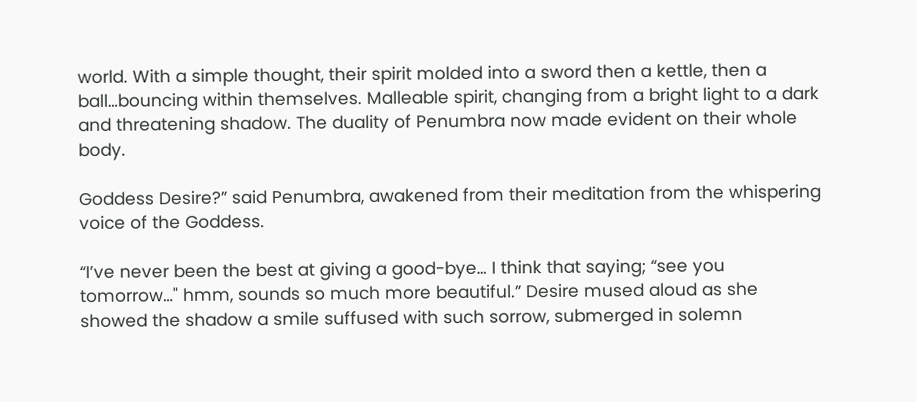world. With a simple thought, their spirit molded into a sword then a kettle, then a ball…bouncing within themselves. Malleable spirit, changing from a bright light to a dark and threatening shadow. The duality of Penumbra now made evident on their whole body.

Goddess Desire?” said Penumbra, awakened from their meditation from the whispering voice of the Goddess.

“I’ve never been the best at giving a good-bye… I think that saying; “see you tomorrow…" hmm, sounds so much more beautiful.” Desire mused aloud as she showed the shadow a smile suffused with such sorrow, submerged in solemn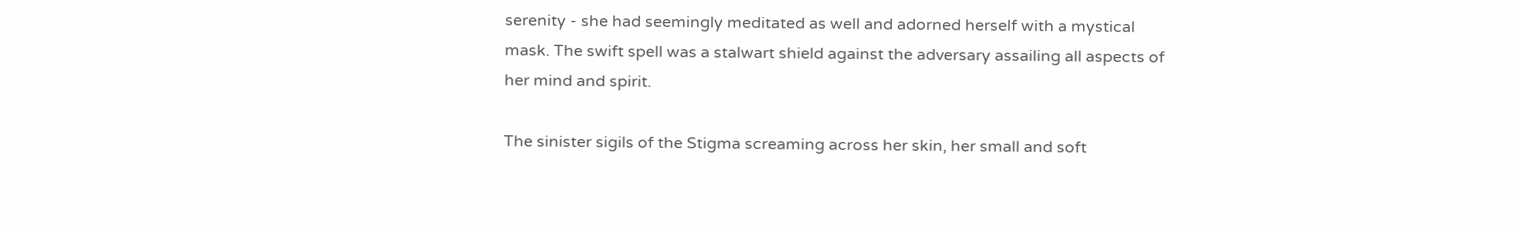serenity - she had seemingly meditated as well and adorned herself with a mystical mask. The swift spell was a stalwart shield against the adversary assailing all aspects of her mind and spirit.

The sinister sigils of the Stigma screaming across her skin, her small and soft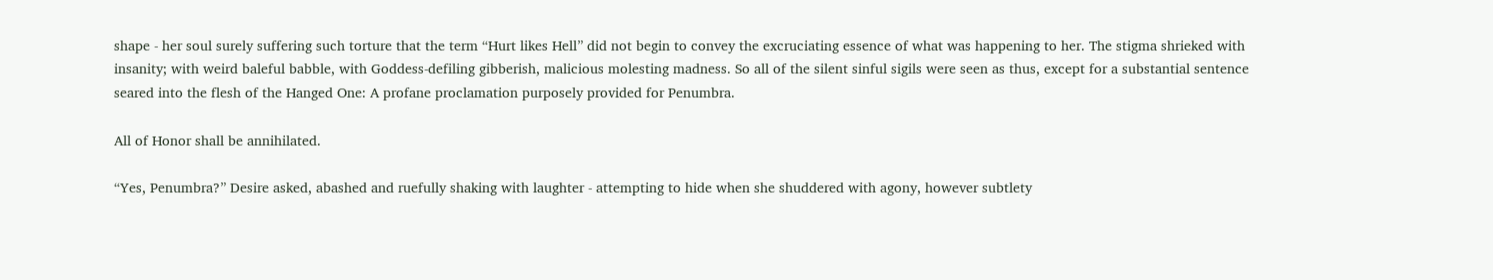shape - her soul surely suffering such torture that the term “Hurt likes Hell” did not begin to convey the excruciating essence of what was happening to her. The stigma shrieked with insanity; with weird baleful babble, with Goddess-defiling gibberish, malicious molesting madness. So all of the silent sinful sigils were seen as thus, except for a substantial sentence seared into the flesh of the Hanged One: A profane proclamation purposely provided for Penumbra.

All of Honor shall be annihilated.

“Yes, Penumbra?” Desire asked, abashed and ruefully shaking with laughter - attempting to hide when she shuddered with agony, however subtlety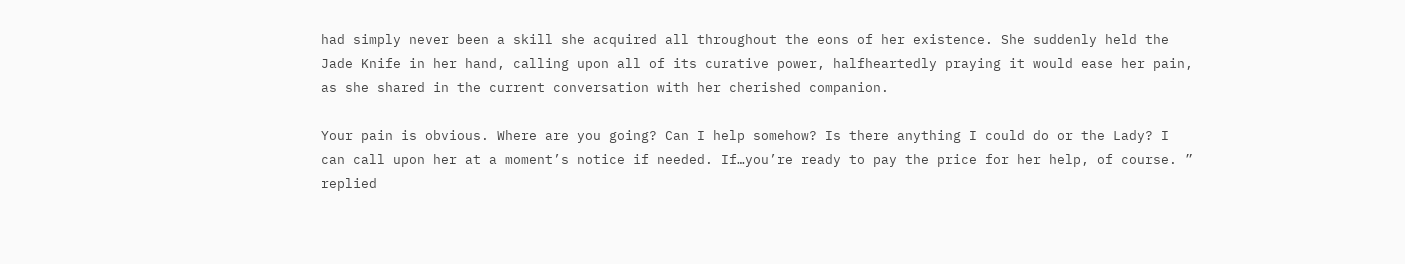had simply never been a skill she acquired all throughout the eons of her existence. She suddenly held the Jade Knife in her hand, calling upon all of its curative power, halfheartedly praying it would ease her pain, as she shared in the current conversation with her cherished companion.

Your pain is obvious. Where are you going? Can I help somehow? Is there anything I could do or the Lady? I can call upon her at a moment’s notice if needed. If…you’re ready to pay the price for her help, of course. ” replied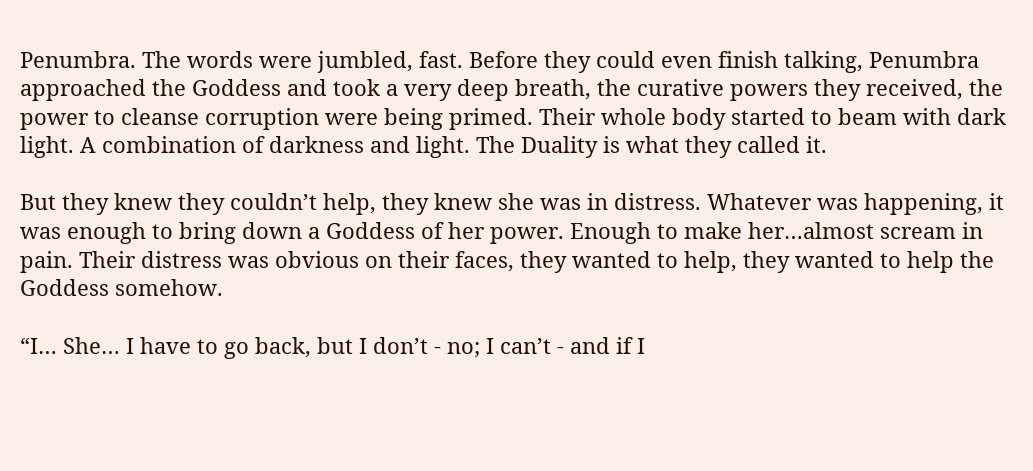Penumbra. The words were jumbled, fast. Before they could even finish talking, Penumbra approached the Goddess and took a very deep breath, the curative powers they received, the power to cleanse corruption were being primed. Their whole body started to beam with dark light. A combination of darkness and light. The Duality is what they called it.

But they knew they couldn’t help, they knew she was in distress. Whatever was happening, it was enough to bring down a Goddess of her power. Enough to make her…almost scream in pain. Their distress was obvious on their faces, they wanted to help, they wanted to help the Goddess somehow.

“I… She… I have to go back, but I don’t - no; I can’t - and if I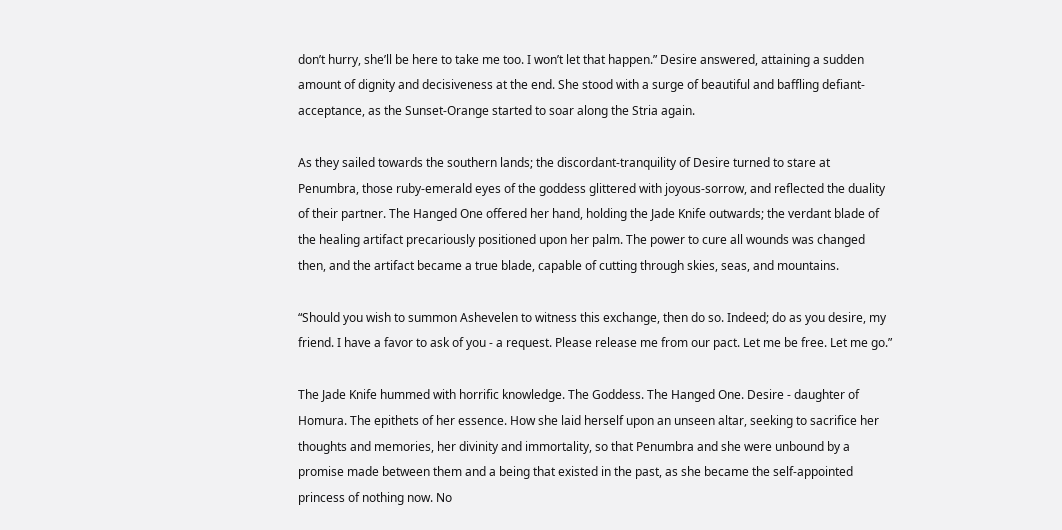don’t hurry, she’ll be here to take me too. I won’t let that happen.” Desire answered, attaining a sudden amount of dignity and decisiveness at the end. She stood with a surge of beautiful and baffling defiant-acceptance, as the Sunset-Orange started to soar along the Stria again.

As they sailed towards the southern lands; the discordant-tranquility of Desire turned to stare at Penumbra, those ruby-emerald eyes of the goddess glittered with joyous-sorrow, and reflected the duality of their partner. The Hanged One offered her hand, holding the Jade Knife outwards; the verdant blade of the healing artifact precariously positioned upon her palm. The power to cure all wounds was changed then, and the artifact became a true blade, capable of cutting through skies, seas, and mountains.

“Should you wish to summon Ashevelen to witness this exchange, then do so. Indeed; do as you desire, my friend. I have a favor to ask of you - a request. Please release me from our pact. Let me be free. Let me go.”

The Jade Knife hummed with horrific knowledge. The Goddess. The Hanged One. Desire - daughter of Homura. The epithets of her essence. How she laid herself upon an unseen altar, seeking to sacrifice her thoughts and memories, her divinity and immortality, so that Penumbra and she were unbound by a promise made between them and a being that existed in the past, as she became the self-appointed princess of nothing now. No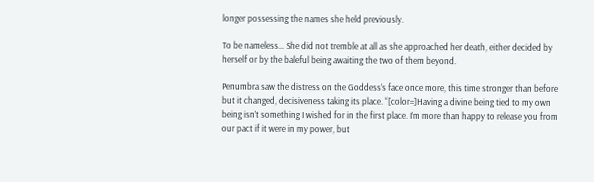longer possessing the names she held previously.

To be nameless… She did not tremble at all as she approached her death, either decided by herself or by the baleful being awaiting the two of them beyond.

Penumbra saw the distress on the Goddess’s face once more, this time stronger than before but it changed, decisiveness taking its place. “[color=]Having a divine being tied to my own being isn’t something I wished for in the first place. I’m more than happy to release you from our pact if it were in my power, but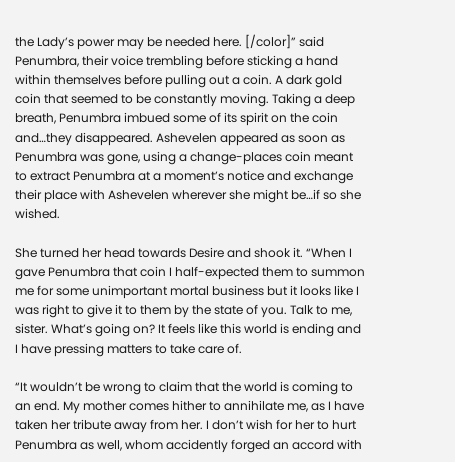the Lady’s power may be needed here. [/color]” said Penumbra, their voice trembling before sticking a hand within themselves before pulling out a coin. A dark gold coin that seemed to be constantly moving. Taking a deep breath, Penumbra imbued some of its spirit on the coin and…they disappeared. Ashevelen appeared as soon as Penumbra was gone, using a change-places coin meant to extract Penumbra at a moment’s notice and exchange their place with Ashevelen wherever she might be…if so she wished.

She turned her head towards Desire and shook it. “When I gave Penumbra that coin I half-expected them to summon me for some unimportant mortal business but it looks like I was right to give it to them by the state of you. Talk to me, sister. What’s going on? It feels like this world is ending and I have pressing matters to take care of.

“It wouldn’t be wrong to claim that the world is coming to an end. My mother comes hither to annihilate me, as I have taken her tribute away from her. I don’t wish for her to hurt Penumbra as well, whom accidently forged an accord with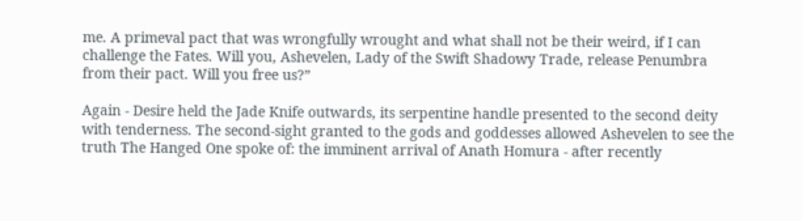me. A primeval pact that was wrongfully wrought and what shall not be their weird, if I can challenge the Fates. Will you, Ashevelen, Lady of the Swift Shadowy Trade, release Penumbra from their pact. Will you free us?”

Again - Desire held the Jade Knife outwards, its serpentine handle presented to the second deity with tenderness. The second-sight granted to the gods and goddesses allowed Ashevelen to see the truth The Hanged One spoke of: the imminent arrival of Anath Homura - after recently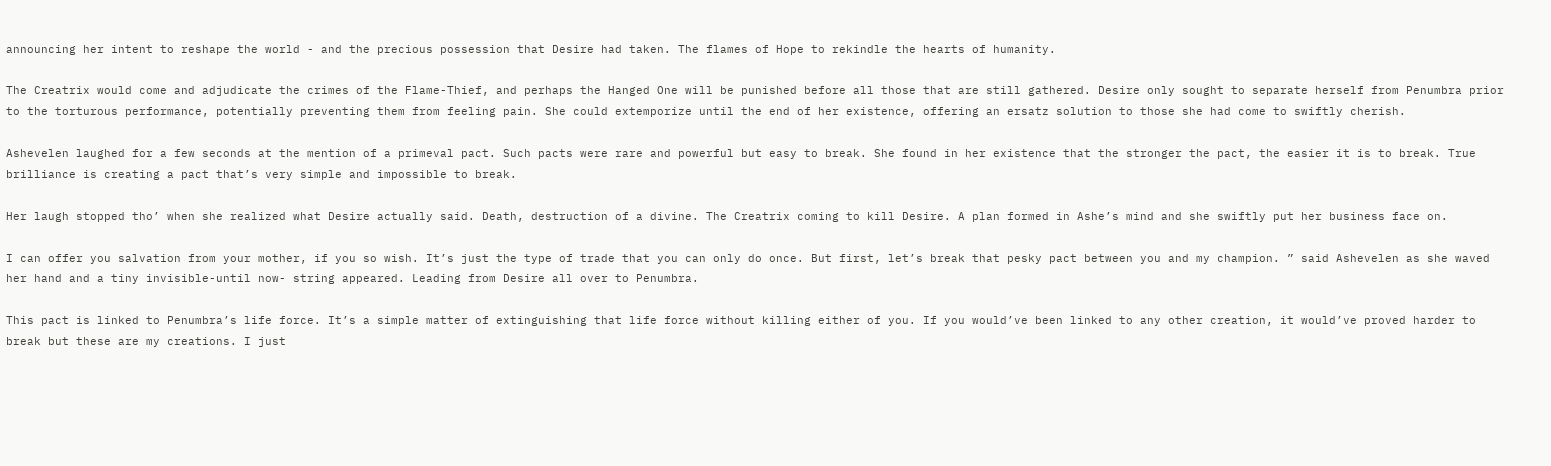announcing her intent to reshape the world - and the precious possession that Desire had taken. The flames of Hope to rekindle the hearts of humanity.

The Creatrix would come and adjudicate the crimes of the Flame-Thief, and perhaps the Hanged One will be punished before all those that are still gathered. Desire only sought to separate herself from Penumbra prior to the torturous performance, potentially preventing them from feeling pain. She could extemporize until the end of her existence, offering an ersatz solution to those she had come to swiftly cherish.

Ashevelen laughed for a few seconds at the mention of a primeval pact. Such pacts were rare and powerful but easy to break. She found in her existence that the stronger the pact, the easier it is to break. True brilliance is creating a pact that’s very simple and impossible to break.

Her laugh stopped tho’ when she realized what Desire actually said. Death, destruction of a divine. The Creatrix coming to kill Desire. A plan formed in Ashe’s mind and she swiftly put her business face on.

I can offer you salvation from your mother, if you so wish. It’s just the type of trade that you can only do once. But first, let’s break that pesky pact between you and my champion. ” said Ashevelen as she waved her hand and a tiny invisible-until now- string appeared. Leading from Desire all over to Penumbra.

This pact is linked to Penumbra’s life force. It’s a simple matter of extinguishing that life force without killing either of you. If you would’ve been linked to any other creation, it would’ve proved harder to break but these are my creations. I just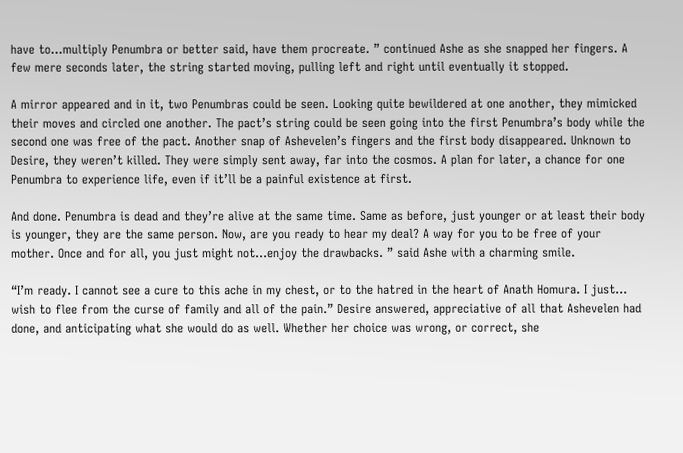have to…multiply Penumbra or better said, have them procreate. ” continued Ashe as she snapped her fingers. A few mere seconds later, the string started moving, pulling left and right until eventually it stopped.

A mirror appeared and in it, two Penumbras could be seen. Looking quite bewildered at one another, they mimicked their moves and circled one another. The pact’s string could be seen going into the first Penumbra’s body while the second one was free of the pact. Another snap of Ashevelen’s fingers and the first body disappeared. Unknown to Desire, they weren’t killed. They were simply sent away, far into the cosmos. A plan for later, a chance for one Penumbra to experience life, even if it’ll be a painful existence at first.

And done. Penumbra is dead and they’re alive at the same time. Same as before, just younger or at least their body is younger, they are the same person. Now, are you ready to hear my deal? A way for you to be free of your mother. Once and for all, you just might not…enjoy the drawbacks. ” said Ashe with a charming smile.

“I’m ready. I cannot see a cure to this ache in my chest, or to the hatred in the heart of Anath Homura. I just… wish to flee from the curse of family and all of the pain.” Desire answered, appreciative of all that Ashevelen had done, and anticipating what she would do as well. Whether her choice was wrong, or correct, she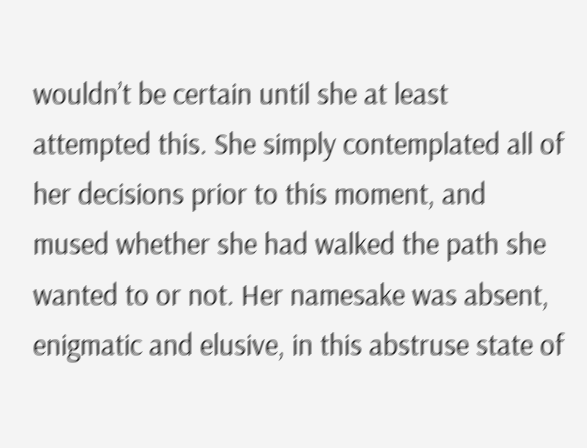wouldn’t be certain until she at least attempted this. She simply contemplated all of her decisions prior to this moment, and mused whether she had walked the path she wanted to or not. Her namesake was absent, enigmatic and elusive, in this abstruse state of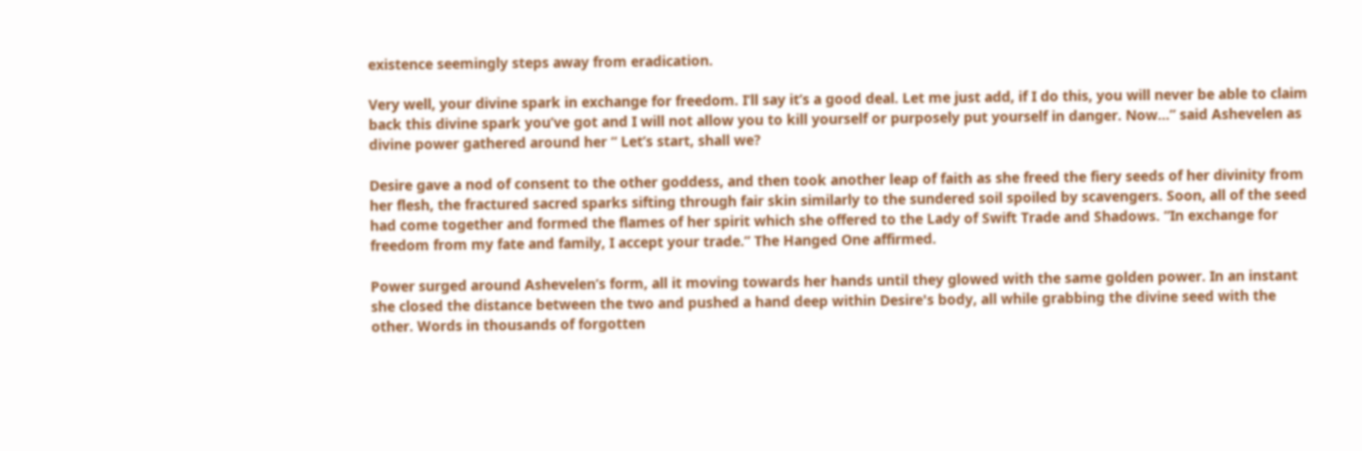existence seemingly steps away from eradication.

Very well, your divine spark in exchange for freedom. I’ll say it’s a good deal. Let me just add, if I do this, you will never be able to claim back this divine spark you’ve got and I will not allow you to kill yourself or purposely put yourself in danger. Now…” said Ashevelen as divine power gathered around her “ Let’s start, shall we?

Desire gave a nod of consent to the other goddess, and then took another leap of faith as she freed the fiery seeds of her divinity from her flesh, the fractured sacred sparks sifting through fair skin similarly to the sundered soil spoiled by scavengers. Soon, all of the seed had come together and formed the flames of her spirit which she offered to the Lady of Swift Trade and Shadows. “In exchange for freedom from my fate and family, I accept your trade.” The Hanged One affirmed.

Power surged around Ashevelen’s form, all it moving towards her hands until they glowed with the same golden power. In an instant she closed the distance between the two and pushed a hand deep within Desire's body, all while grabbing the divine seed with the other. Words in thousands of forgotten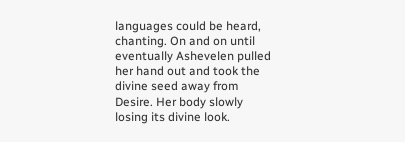languages could be heard, chanting. On and on until eventually Ashevelen pulled her hand out and took the divine seed away from Desire. Her body slowly losing its divine look.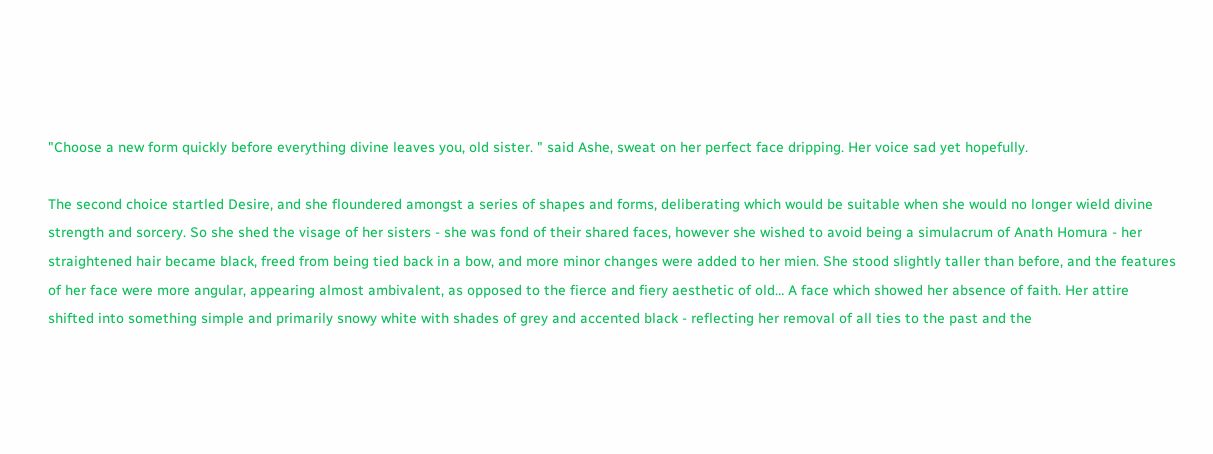"Choose a new form quickly before everything divine leaves you, old sister. " said Ashe, sweat on her perfect face dripping. Her voice sad yet hopefully.

The second choice startled Desire, and she floundered amongst a series of shapes and forms, deliberating which would be suitable when she would no longer wield divine strength and sorcery. So she shed the visage of her sisters - she was fond of their shared faces, however she wished to avoid being a simulacrum of Anath Homura - her straightened hair became black, freed from being tied back in a bow, and more minor changes were added to her mien. She stood slightly taller than before, and the features of her face were more angular, appearing almost ambivalent, as opposed to the fierce and fiery aesthetic of old… A face which showed her absence of faith. Her attire shifted into something simple and primarily snowy white with shades of grey and accented black - reflecting her removal of all ties to the past and the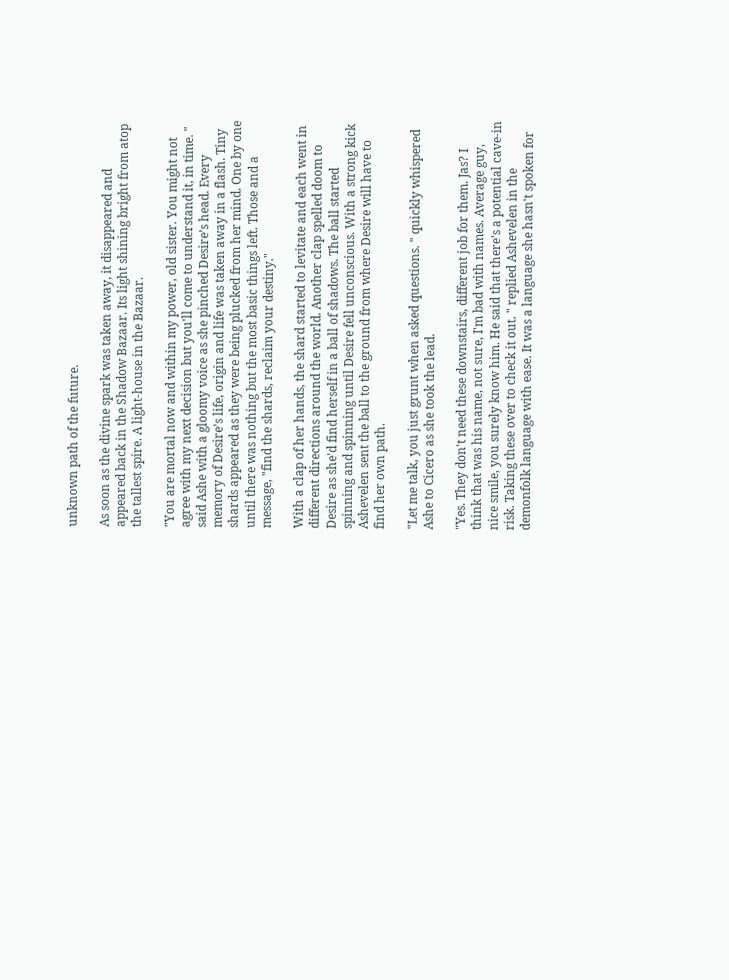unknown path of the future.

As soon as the divine spark was taken away, it disappeared and appeared back in the Shadow Bazaar. Its light shining bright from atop the tallest spire. A light-house in the Bazaar.

"You are mortal now and within my power, old sister. You might not agree with my next decision but you'll come to understand it, in time. " said Ashe with a gloomy voice as she pinched Desire’s head. Every memory of Desire’s life, origin and life was taken away in a flash. Tiny shards appeared as they were being plucked from her mind. One by one until there was nothing but the most basic things left. Those and a message, "find the shards, reclaim your destiny."

With a clap of her hands, the shard started to levitate and each went in different directions around the world. Another clap spelled doom to Desire as she'd find herself in a ball of shadows. The ball started spinning and spinning until Desire fell unconscious. With a strong kick Ashevelen sent the ball to the ground from where Desire will have to find her own path.

"Let me talk, you just grunt when asked questions. " quickly whispered Ashe to Cicero as she took the lead.

"Yes. They don't need these downstairs, different job for them. Jas? I think that was his name, not sure, I'm bad with names. Average guy, nice smile, you surely know him. He said that there's a potential cave-in risk. Taking these over to check it out. " replied Ashevelen in the demonfolk language with ease. It was a language she hasn't spoken for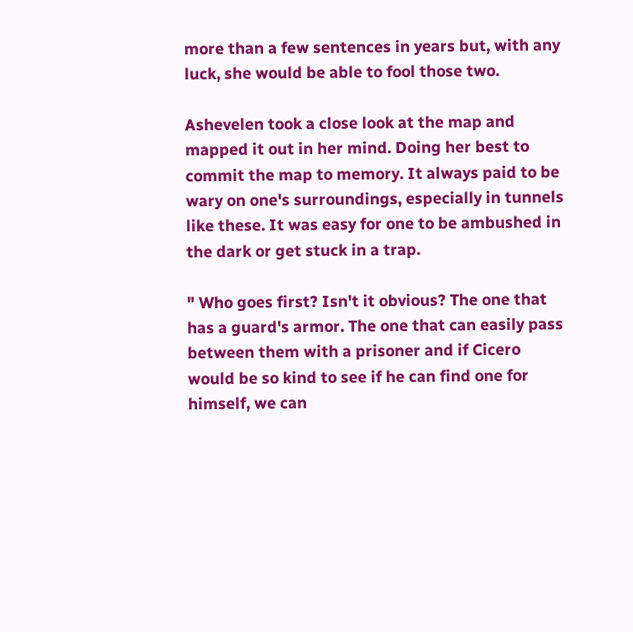more than a few sentences in years but, with any luck, she would be able to fool those two.

Ashevelen took a close look at the map and mapped it out in her mind. Doing her best to commit the map to memory. It always paid to be wary on one's surroundings, especially in tunnels like these. It was easy for one to be ambushed in the dark or get stuck in a trap.

" Who goes first? Isn't it obvious? The one that has a guard's armor. The one that can easily pass between them with a prisoner and if Cicero would be so kind to see if he can find one for himself, we can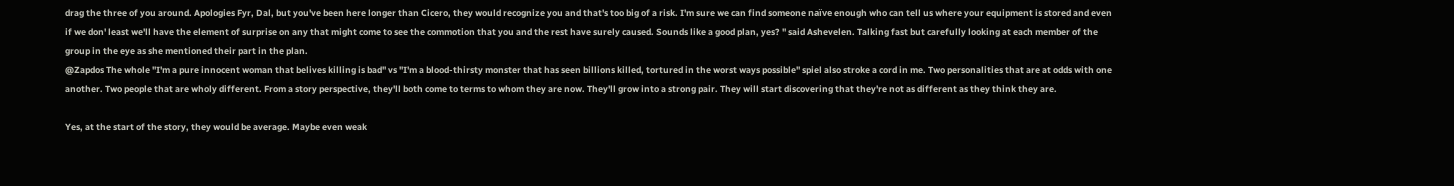drag the three of you around. Apologies Fyr, Dal, but you've been here longer than Cicero, they would recognize you and that's too big of a risk. I'm sure we can find someone naïve enough who can tell us where your equipment is stored and even if we don' least we'll have the element of surprise on any that might come to see the commotion that you and the rest have surely caused. Sounds like a good plan, yes? " said Ashevelen. Talking fast but carefully looking at each member of the group in the eye as she mentioned their part in the plan.
@Zapdos The whole "I'm a pure innocent woman that belives killing is bad" vs "I'm a blood-thirsty monster that has seen billions killed, tortured in the worst ways possible" spiel also stroke a cord in me. Two personalities that are at odds with one another. Two people that are wholy different. From a story perspective, they'll both come to terms to whom they are now. They'll grow into a strong pair. They will start discovering that they're not as different as they think they are.

Yes, at the start of the story, they would be average. Maybe even weak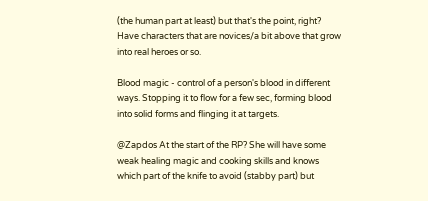(the human part at least) but that's the point, right? Have characters that are novices/a bit above that grow into real heroes or so.

Blood magic - control of a person's blood in different ways. Stopping it to flow for a few sec, forming blood into solid forms and flinging it at targets.

@Zapdos At the start of the RP? She will have some weak healing magic and cooking skills and knows which part of the knife to avoid (stabby part) but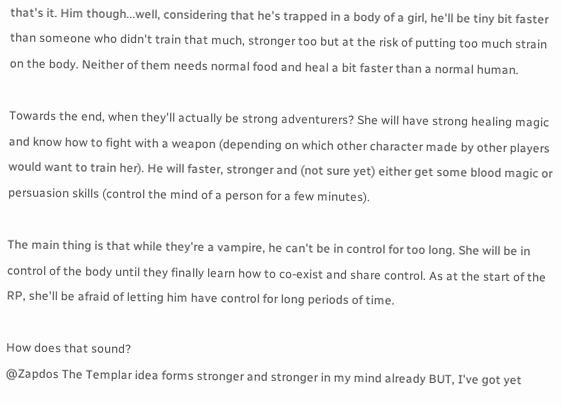that's it. Him though...well, considering that he's trapped in a body of a girl, he'll be tiny bit faster than someone who didn't train that much, stronger too but at the risk of putting too much strain on the body. Neither of them needs normal food and heal a bit faster than a normal human.

Towards the end, when they'll actually be strong adventurers? She will have strong healing magic and know how to fight with a weapon (depending on which other character made by other players would want to train her). He will faster, stronger and (not sure yet) either get some blood magic or persuasion skills (control the mind of a person for a few minutes).

The main thing is that while they're a vampire, he can't be in control for too long. She will be in control of the body until they finally learn how to co-exist and share control. As at the start of the RP, she'll be afraid of letting him have control for long periods of time.

How does that sound?
@Zapdos The Templar idea forms stronger and stronger in my mind already BUT, I've got yet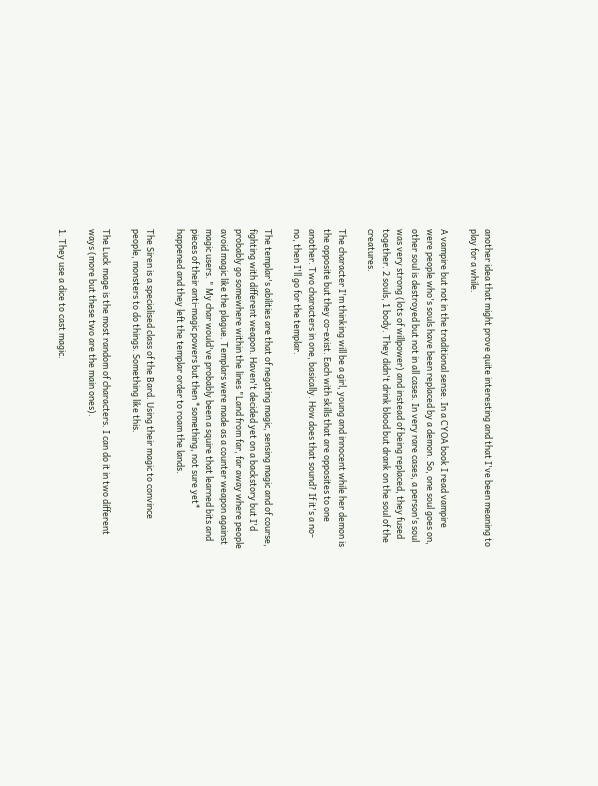another idea that might prove quite interesting and that I've been meaning to play for a while.

A vampire but not in the traditional sense. In a CYOA book I read vampire were people who's souls have been replaced by a demon. So, one soul goes on, other soul is destroyed but not in all cases. In very rare cases, a person's soul was very strong (lots of willpower) and instead of being replaced, they fused together. 2 souls, 1 body. They didn't drink blood but drank on the soul of the creatures.

The character I'm thinking will be a girl, young and innocent while her demon is the opposite but they co-exist. Each with skills that are opposites to one another. Two characters in one, basically. How does that sound? If it's a no-no, then I'll go for the templar.

The templar's abilities are that of negating magic, sensing magic and of course, fighting with different weapon. Haven't decided yet on a backstory but I'd probably go somewhere within the lines "Land from far, far away where people avoid magic like the plague. Templars were made as a counter weapon against magic users. " My char would've probably been a squire that learned bits and pieces of their anti-magic powers but then *something, not sure yet* happened and they left the templar order to roam the lands.

The Siren is a specialised class of the Bard. Using their magic to convince people, monsters to do things. Something like this.

The Luck mage is the most random of characters. I can do it in two different ways (more but these two are the main ones).

1. They use a dice to cast magic.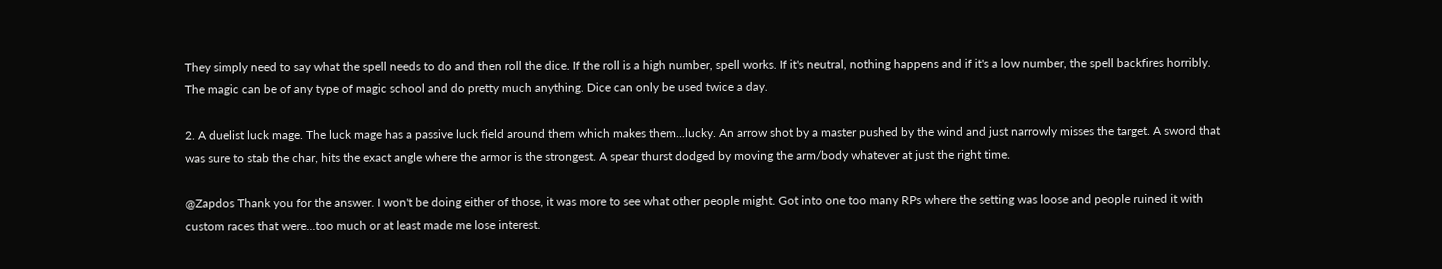They simply need to say what the spell needs to do and then roll the dice. If the roll is a high number, spell works. If it's neutral, nothing happens and if it's a low number, the spell backfires horribly. The magic can be of any type of magic school and do pretty much anything. Dice can only be used twice a day.

2. A duelist luck mage. The luck mage has a passive luck field around them which makes them...lucky. An arrow shot by a master pushed by the wind and just narrowly misses the target. A sword that was sure to stab the char, hits the exact angle where the armor is the strongest. A spear thurst dodged by moving the arm/body whatever at just the right time.

@Zapdos Thank you for the answer. I won't be doing either of those, it was more to see what other people might. Got into one too many RPs where the setting was loose and people ruined it with custom races that were...too much or at least made me lose interest.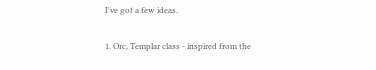I've got a few ideas.

1. Orc, Templar class - inspired from the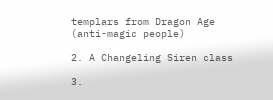templars from Dragon Age (anti-magic people)

2. A Changeling Siren class

3.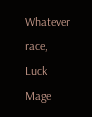Whatever race, Luck Mage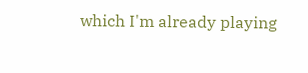which I'm already playing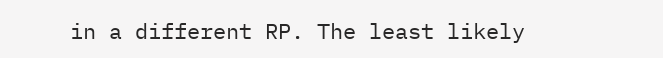in a different RP. The least likely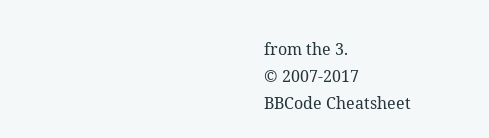from the 3.
© 2007-2017
BBCode Cheatsheet